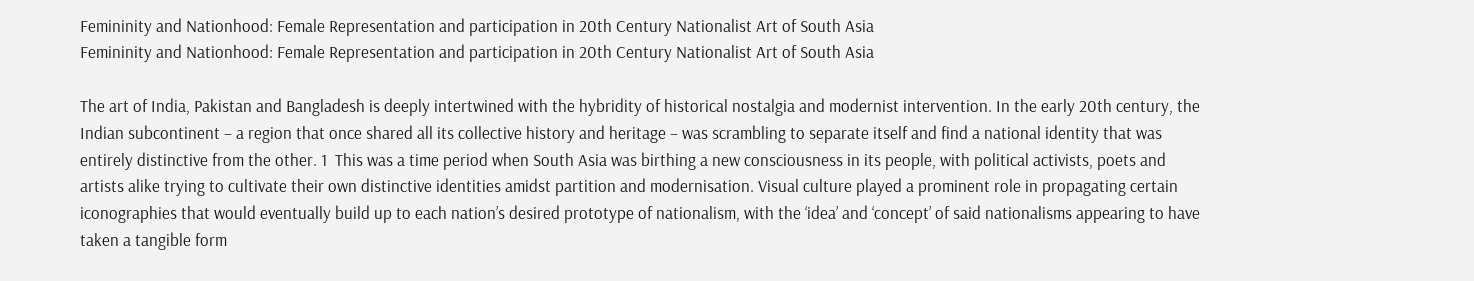Femininity and Nationhood: Female Representation and participation in 20th Century Nationalist Art of South Asia
Femininity and Nationhood: Female Representation and participation in 20th Century Nationalist Art of South Asia

The art of India, Pakistan and Bangladesh is deeply intertwined with the hybridity of historical nostalgia and modernist intervention. In the early 20th century, the Indian subcontinent – a region that once shared all its collective history and heritage – was scrambling to separate itself and find a national identity that was entirely distinctive from the other. 1  This was a time period when South Asia was birthing a new consciousness in its people, with political activists, poets and artists alike trying to cultivate their own distinctive identities amidst partition and modernisation. Visual culture played a prominent role in propagating certain iconographies that would eventually build up to each nation’s desired prototype of nationalism, with the ‘idea’ and ‘concept’ of said nationalisms appearing to have taken a tangible form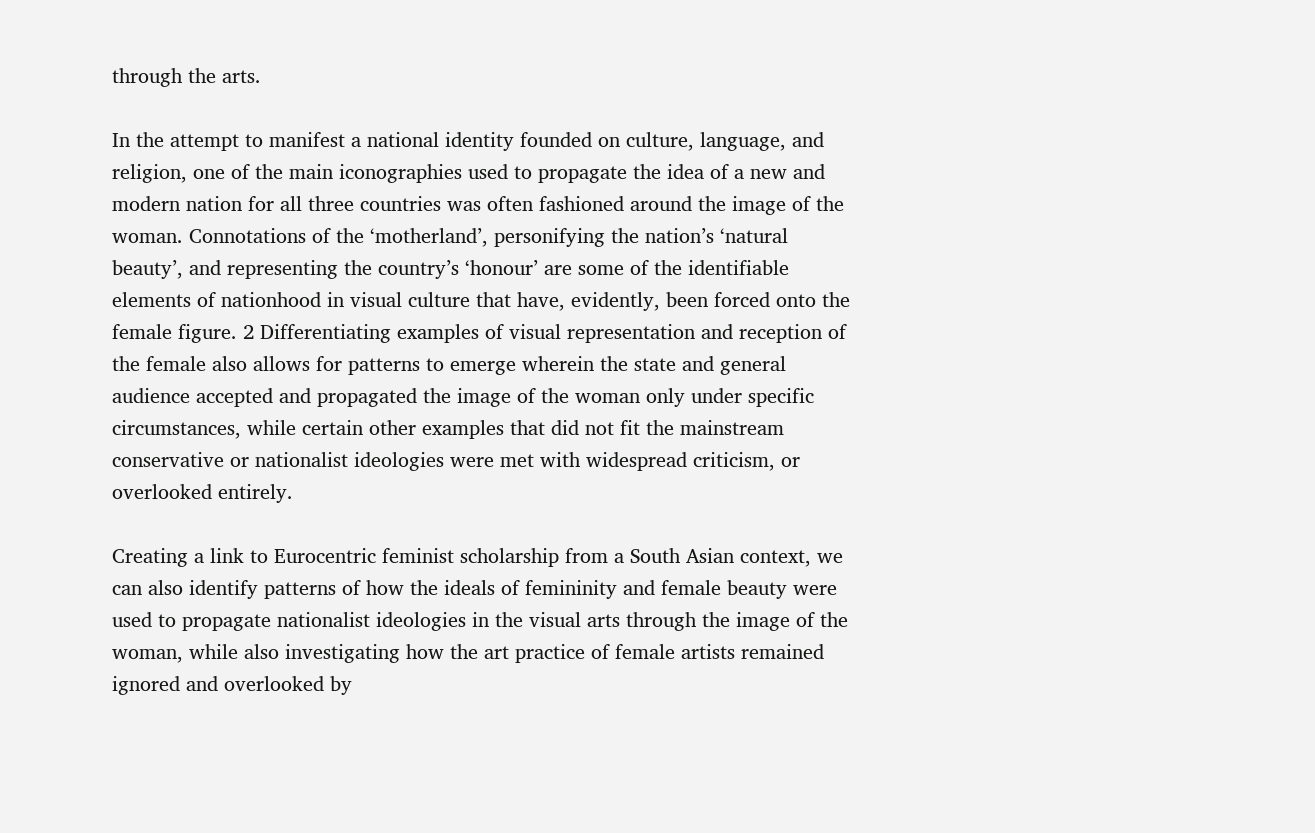through the arts.

In the attempt to manifest a national identity founded on culture, language, and religion, one of the main iconographies used to propagate the idea of a new and modern nation for all three countries was often fashioned around the image of the woman. Connotations of the ‘motherland’, personifying the nation’s ‘natural beauty’, and representing the country’s ‘honour’ are some of the identifiable elements of nationhood in visual culture that have, evidently, been forced onto the female figure. 2 Differentiating examples of visual representation and reception of the female also allows for patterns to emerge wherein the state and general audience accepted and propagated the image of the woman only under specific circumstances, while certain other examples that did not fit the mainstream conservative or nationalist ideologies were met with widespread criticism, or overlooked entirely.

Creating a link to Eurocentric feminist scholarship from a South Asian context, we can also identify patterns of how the ideals of femininity and female beauty were used to propagate nationalist ideologies in the visual arts through the image of the woman, while also investigating how the art practice of female artists remained ignored and overlooked by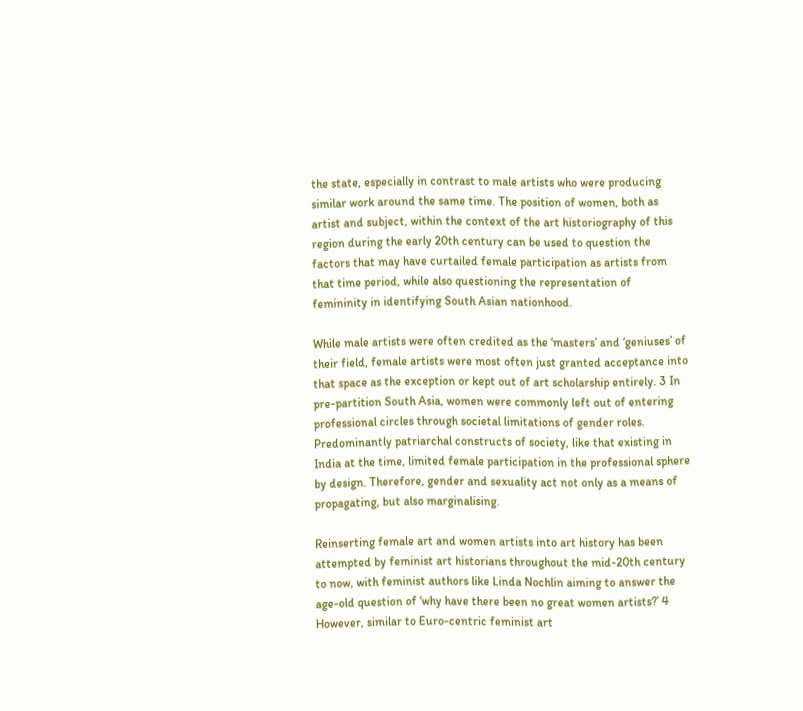the state, especially in contrast to male artists who were producing similar work around the same time. The position of women, both as artist and subject, within the context of the art historiography of this region during the early 20th century can be used to question the factors that may have curtailed female participation as artists from that time period, while also questioning the representation of femininity in identifying South Asian nationhood.

While male artists were often credited as the ‘masters’ and ‘geniuses’ of their field, female artists were most often just granted acceptance into that space as the exception or kept out of art scholarship entirely. 3 In pre-partition South Asia, women were commonly left out of entering professional circles through societal limitations of gender roles. Predominantly patriarchal constructs of society, like that existing in India at the time, limited female participation in the professional sphere by design. Therefore, gender and sexuality act not only as a means of propagating, but also marginalising.

Reinserting female art and women artists into art history has been attempted by feminist art historians throughout the mid-20th century to now, with feminist authors like Linda Nochlin aiming to answer the age-old question of ‘why have there been no great women artists?’ 4 However, similar to Euro-centric feminist art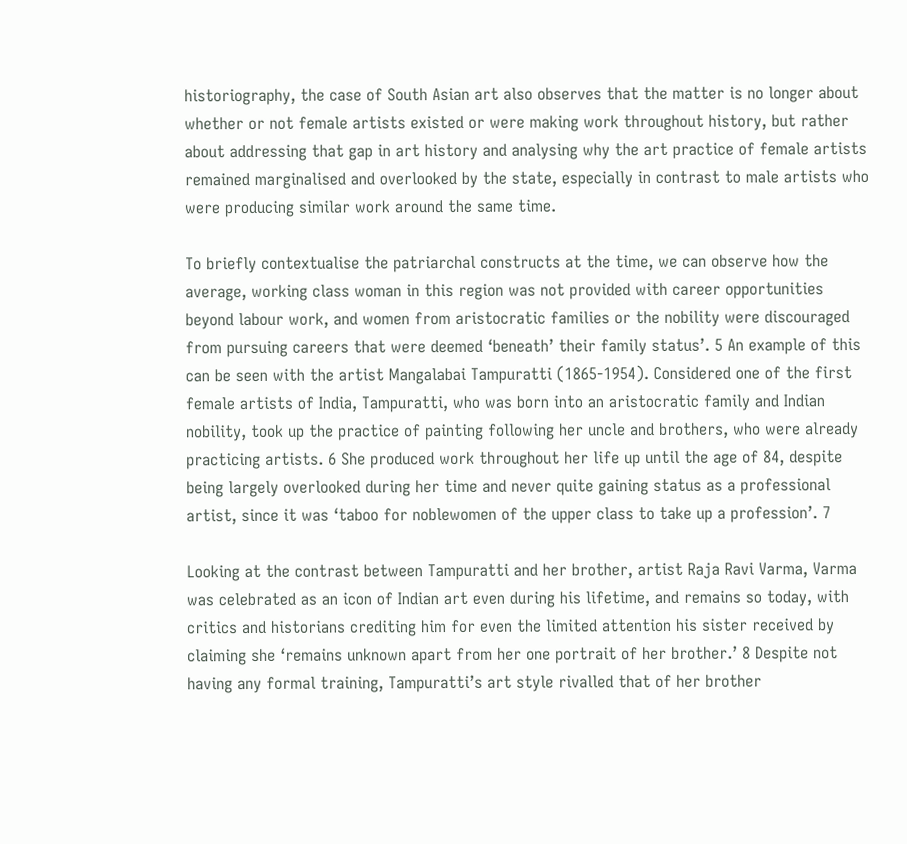historiography, the case of South Asian art also observes that the matter is no longer about whether or not female artists existed or were making work throughout history, but rather about addressing that gap in art history and analysing why the art practice of female artists remained marginalised and overlooked by the state, especially in contrast to male artists who were producing similar work around the same time.

To briefly contextualise the patriarchal constructs at the time, we can observe how the average, working class woman in this region was not provided with career opportunities beyond labour work, and women from aristocratic families or the nobility were discouraged from pursuing careers that were deemed ‘beneath’ their family status’. 5 An example of this can be seen with the artist Mangalabai Tampuratti (1865-1954). Considered one of the first female artists of India, Tampuratti, who was born into an aristocratic family and Indian nobility, took up the practice of painting following her uncle and brothers, who were already practicing artists. 6 She produced work throughout her life up until the age of 84, despite being largely overlooked during her time and never quite gaining status as a professional artist, since it was ‘taboo for noblewomen of the upper class to take up a profession’. 7

Looking at the contrast between Tampuratti and her brother, artist Raja Ravi Varma, Varma was celebrated as an icon of Indian art even during his lifetime, and remains so today, with critics and historians crediting him for even the limited attention his sister received by claiming she ‘remains unknown apart from her one portrait of her brother.’ 8 Despite not having any formal training, Tampuratti’s art style rivalled that of her brother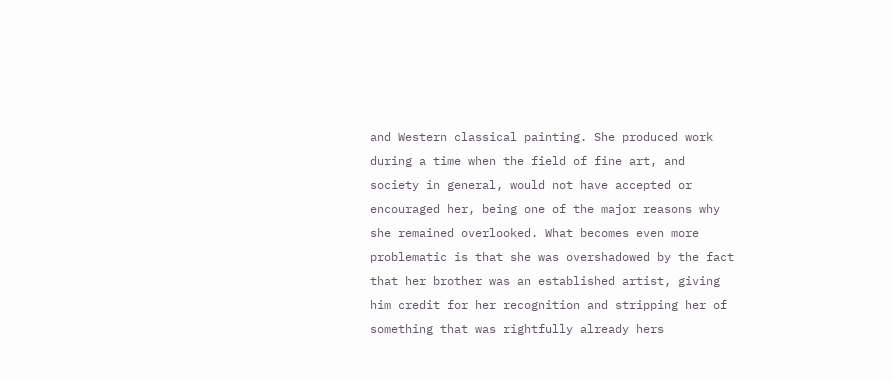and Western classical painting. She produced work during a time when the field of fine art, and society in general, would not have accepted or encouraged her, being one of the major reasons why she remained overlooked. What becomes even more problematic is that she was overshadowed by the fact that her brother was an established artist, giving him credit for her recognition and stripping her of something that was rightfully already hers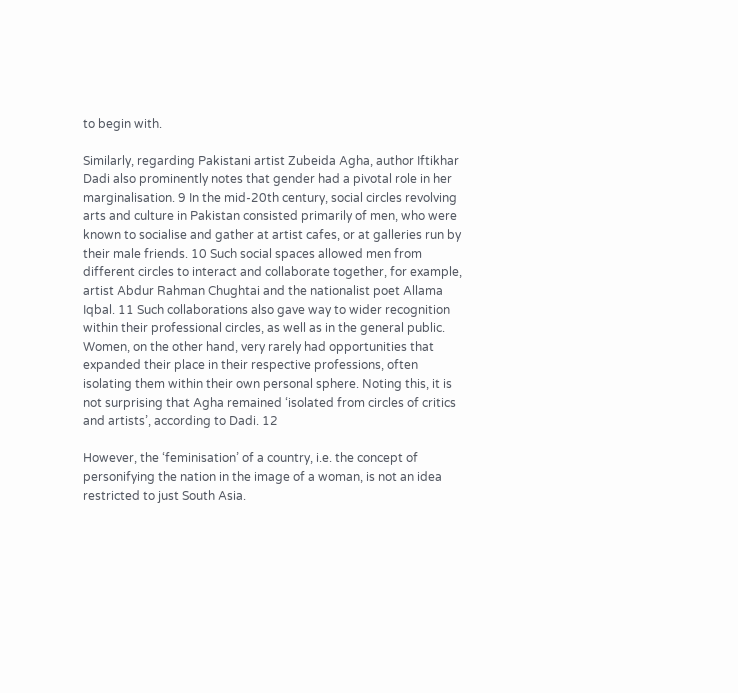to begin with.

Similarly, regarding Pakistani artist Zubeida Agha, author Iftikhar Dadi also prominently notes that gender had a pivotal role in her marginalisation. 9 In the mid-20th century, social circles revolving arts and culture in Pakistan consisted primarily of men, who were known to socialise and gather at artist cafes, or at galleries run by their male friends. 10 Such social spaces allowed men from different circles to interact and collaborate together, for example, artist Abdur Rahman Chughtai and the nationalist poet Allama Iqbal. 11 Such collaborations also gave way to wider recognition within their professional circles, as well as in the general public. Women, on the other hand, very rarely had opportunities that expanded their place in their respective professions, often isolating them within their own personal sphere. Noting this, it is not surprising that Agha remained ‘isolated from circles of critics and artists’, according to Dadi. 12

However, the ‘feminisation’ of a country, i.e. the concept of personifying the nation in the image of a woman, is not an idea restricted to just South Asia.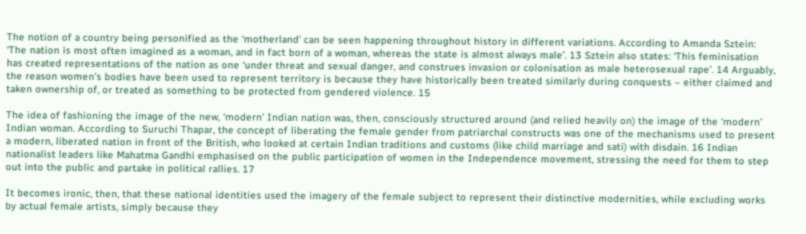The notion of a country being personified as the ‘motherland’ can be seen happening throughout history in different variations. According to Amanda Sztein: ‘The nation is most often imagined as a woman, and in fact born of a woman, whereas the state is almost always male’. 13 Sztein also states: ‘This feminisation has created representations of the nation as one ‘under threat and sexual danger, and construes invasion or colonisation as male heterosexual rape’. 14 Arguably, the reason women’s bodies have been used to represent territory is because they have historically been treated similarly during conquests – either claimed and taken ownership of, or treated as something to be protected from gendered violence. 15

The idea of fashioning the image of the new, ‘modern’ Indian nation was, then, consciously structured around (and relied heavily on) the image of the ‘modern’ Indian woman. According to Suruchi Thapar, the concept of liberating the female gender from patriarchal constructs was one of the mechanisms used to present a modern, liberated nation in front of the British, who looked at certain Indian traditions and customs (like child marriage and sati) with disdain. 16 Indian nationalist leaders like Mahatma Gandhi emphasised on the public participation of women in the Independence movement, stressing the need for them to step out into the public and partake in political rallies. 17

It becomes ironic, then, that these national identities used the imagery of the female subject to represent their distinctive modernities, while excluding works by actual female artists, simply because they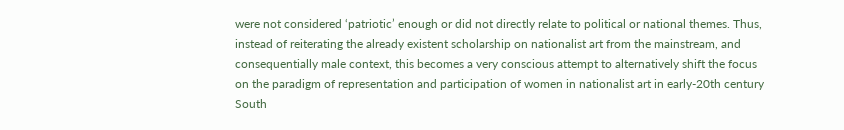were not considered ‘patriotic’ enough or did not directly relate to political or national themes. Thus, instead of reiterating the already existent scholarship on nationalist art from the mainstream, and consequentially male context, this becomes a very conscious attempt to alternatively shift the focus on the paradigm of representation and participation of women in nationalist art in early-20th century South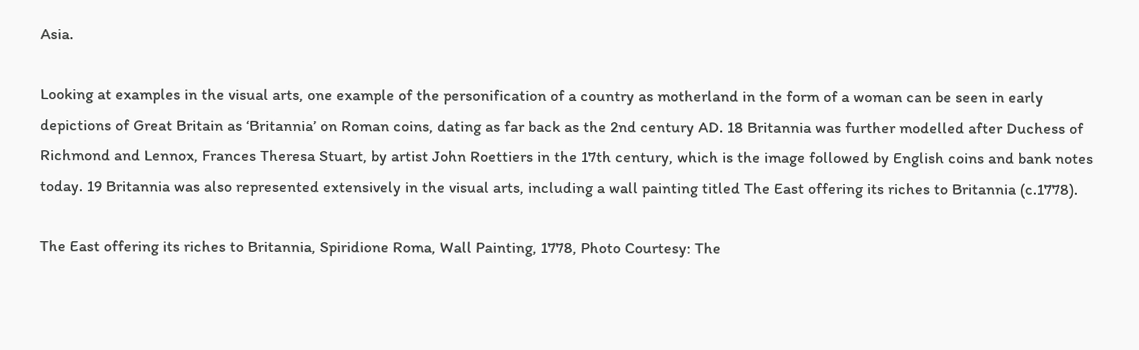Asia.

Looking at examples in the visual arts, one example of the personification of a country as motherland in the form of a woman can be seen in early depictions of Great Britain as ‘Britannia’ on Roman coins, dating as far back as the 2nd century AD. 18 Britannia was further modelled after Duchess of Richmond and Lennox, Frances Theresa Stuart, by artist John Roettiers in the 17th century, which is the image followed by English coins and bank notes today. 19 Britannia was also represented extensively in the visual arts, including a wall painting titled The East offering its riches to Britannia (c.1778).

The East offering its riches to Britannia, Spiridione Roma, Wall Painting, 1778, Photo Courtesy: The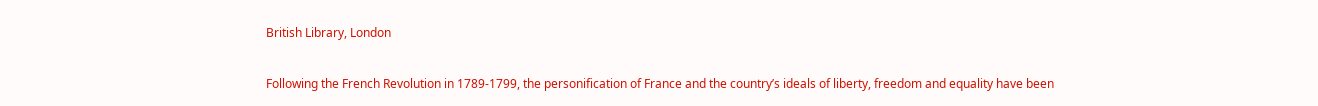British Library, London

Following the French Revolution in 1789-1799, the personification of France and the country’s ideals of liberty, freedom and equality have been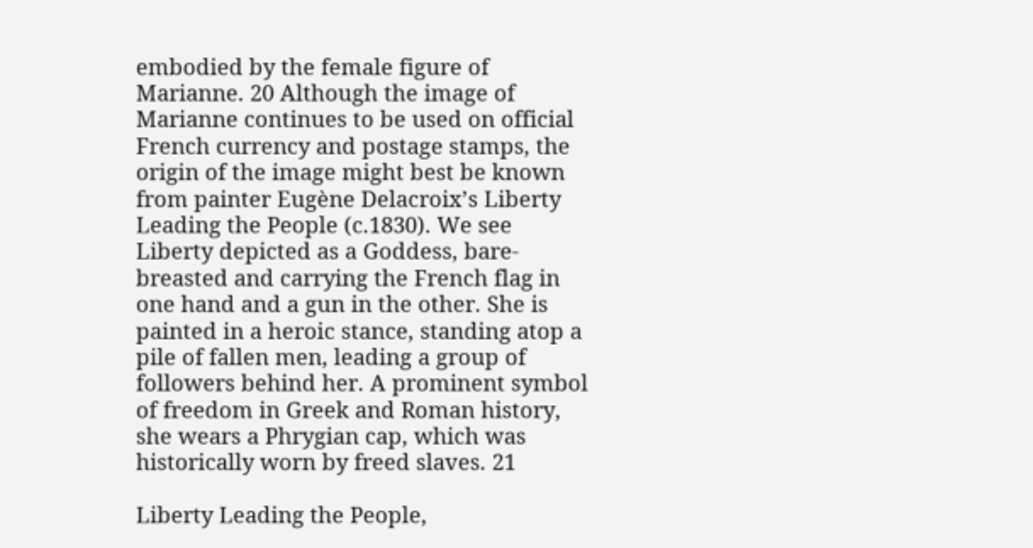embodied by the female figure of Marianne. 20 Although the image of Marianne continues to be used on official French currency and postage stamps, the origin of the image might best be known from painter Eugène Delacroix’s Liberty Leading the People (c.1830). We see Liberty depicted as a Goddess, bare-breasted and carrying the French flag in one hand and a gun in the other. She is painted in a heroic stance, standing atop a pile of fallen men, leading a group of followers behind her. A prominent symbol of freedom in Greek and Roman history, she wears a Phrygian cap, which was historically worn by freed slaves. 21

Liberty Leading the People,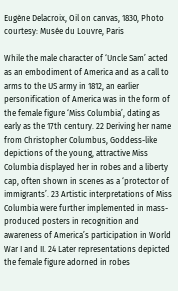Eugène Delacroix, Oil on canvas, 1830, Photo courtesy: Musée du Louvre, Paris

While the male character of ‘Uncle Sam’ acted as an embodiment of America and as a call to arms to the US army in 1812, an earlier personification of America was in the form of the female figure ‘Miss Columbia’, dating as early as the 17th century. 22 Deriving her name from Christopher Columbus, Goddess-like depictions of the young, attractive Miss Columbia displayed her in robes and a liberty cap, often shown in scenes as a ‘protector of immigrants’. 23 Artistic interpretations of Miss Columbia were further implemented in mass-produced posters in recognition and awareness of America’s participation in World War I and II. 24 Later representations depicted the female figure adorned in robes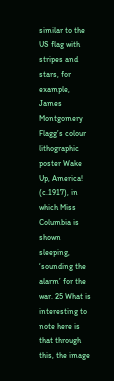similar to the US flag with stripes and stars, for example, James Montgomery Flagg’s colour lithographic poster Wake Up, America! (c.1917), in which Miss Columbia is shown sleeping, ‘sounding the alarm’ for the war. 25 What is interesting to note here is that through this, the image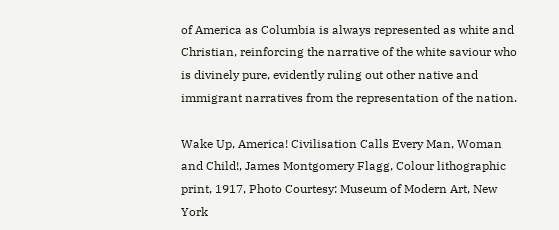of America as Columbia is always represented as white and Christian, reinforcing the narrative of the white saviour who is divinely pure, evidently ruling out other native and immigrant narratives from the representation of the nation.

Wake Up, America! Civilisation Calls Every Man, Woman and Child!, James Montgomery Flagg, Colour lithographic print, 1917, Photo Courtesy: Museum of Modern Art, New York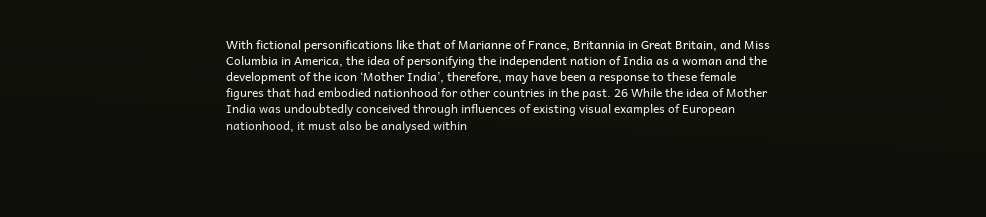With fictional personifications like that of Marianne of France, Britannia in Great Britain, and Miss Columbia in America, the idea of personifying the independent nation of India as a woman and the development of the icon ‘Mother India’, therefore, may have been a response to these female figures that had embodied nationhood for other countries in the past. 26 While the idea of Mother India was undoubtedly conceived through influences of existing visual examples of European nationhood, it must also be analysed within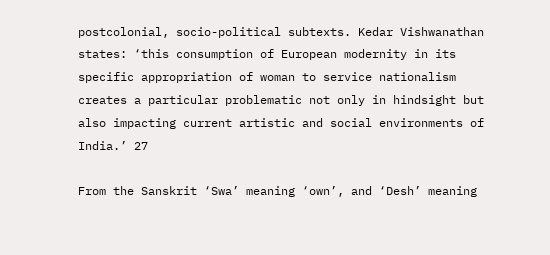postcolonial, socio-political subtexts. Kedar Vishwanathan states: ‘this consumption of European modernity in its specific appropriation of woman to service nationalism creates a particular problematic not only in hindsight but also impacting current artistic and social environments of India.’ 27

From the Sanskrit ‘Swa’ meaning ‘own’, and ‘Desh’ meaning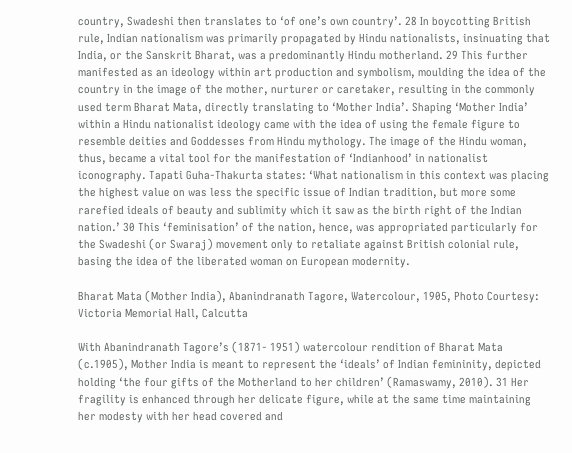country, Swadeshi then translates to ‘of one’s own country’. 28 In boycotting British rule, Indian nationalism was primarily propagated by Hindu nationalists, insinuating that India, or the Sanskrit Bharat, was a predominantly Hindu motherland. 29 This further manifested as an ideology within art production and symbolism, moulding the idea of the country in the image of the mother, nurturer or caretaker, resulting in the commonly used term Bharat Mata, directly translating to ‘Mother India’. Shaping ‘Mother India’ within a Hindu nationalist ideology came with the idea of using the female figure to resemble deities and Goddesses from Hindu mythology. The image of the Hindu woman, thus, became a vital tool for the manifestation of ‘Indianhood’ in nationalist iconography. Tapati Guha-Thakurta states: ‘What nationalism in this context was placing the highest value on was less the specific issue of Indian tradition, but more some rarefied ideals of beauty and sublimity which it saw as the birth right of the Indian nation.’ 30 This ‘feminisation’ of the nation, hence, was appropriated particularly for the Swadeshi (or Swaraj) movement only to retaliate against British colonial rule, basing the idea of the liberated woman on European modernity.

Bharat Mata (Mother India), Abanindranath Tagore, Watercolour, 1905, Photo Courtesy: Victoria Memorial Hall, Calcutta

With Abanindranath Tagore’s (1871- 1951) watercolour rendition of Bharat Mata (c.1905), Mother India is meant to represent the ‘ideals’ of Indian femininity, depicted holding ‘the four gifts of the Motherland to her children’ (Ramaswamy, 2010). 31 Her fragility is enhanced through her delicate figure, while at the same time maintaining her modesty with her head covered and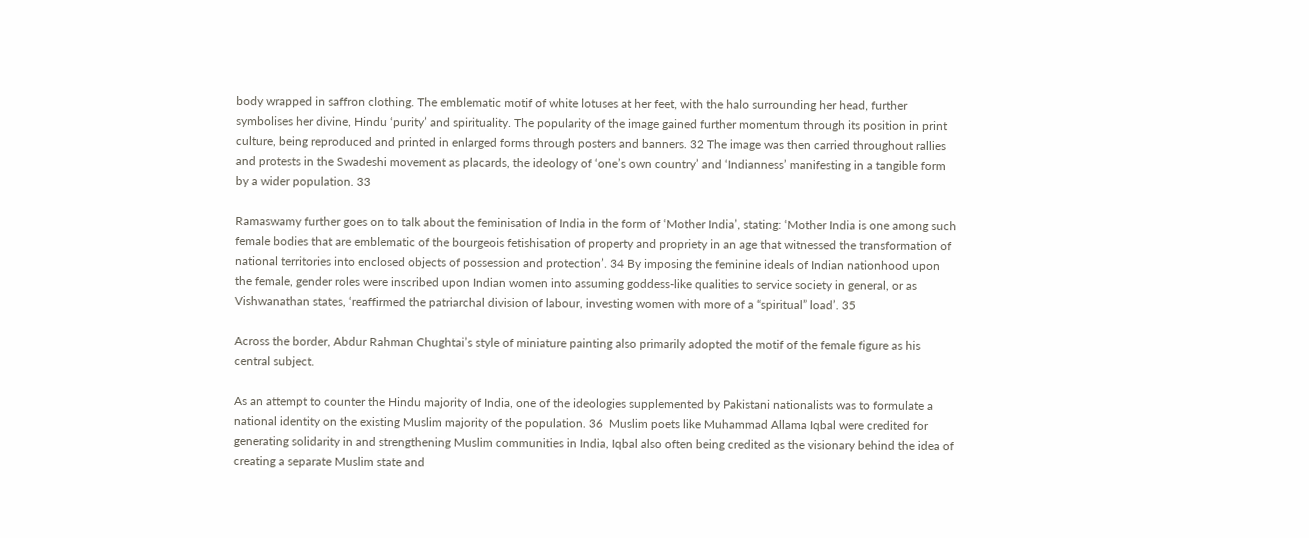body wrapped in saffron clothing. The emblematic motif of white lotuses at her feet, with the halo surrounding her head, further symbolises her divine, Hindu ‘purity’ and spirituality. The popularity of the image gained further momentum through its position in print culture, being reproduced and printed in enlarged forms through posters and banners. 32 The image was then carried throughout rallies and protests in the Swadeshi movement as placards, the ideology of ‘one’s own country’ and ‘Indianness’ manifesting in a tangible form by a wider population. 33

Ramaswamy further goes on to talk about the feminisation of India in the form of ‘Mother India’, stating: ‘Mother India is one among such female bodies that are emblematic of the bourgeois fetishisation of property and propriety in an age that witnessed the transformation of national territories into enclosed objects of possession and protection’. 34 By imposing the feminine ideals of Indian nationhood upon the female, gender roles were inscribed upon Indian women into assuming goddess-like qualities to service society in general, or as Vishwanathan states, ‘reaffirmed the patriarchal division of labour, investing women with more of a “spiritual” load’. 35

Across the border, Abdur Rahman Chughtai’s style of miniature painting also primarily adopted the motif of the female figure as his central subject.

As an attempt to counter the Hindu majority of India, one of the ideologies supplemented by Pakistani nationalists was to formulate a national identity on the existing Muslim majority of the population. 36  Muslim poets like Muhammad Allama Iqbal were credited for generating solidarity in and strengthening Muslim communities in India, Iqbal also often being credited as the visionary behind the idea of creating a separate Muslim state and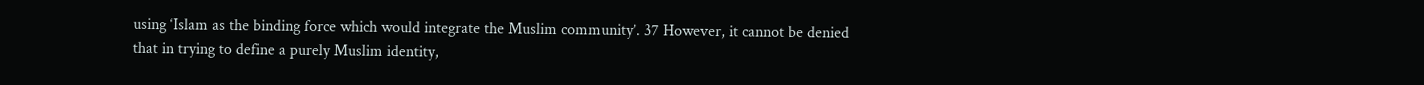using ‘Islam as the binding force which would integrate the Muslim community’. 37 However, it cannot be denied that in trying to define a purely Muslim identity,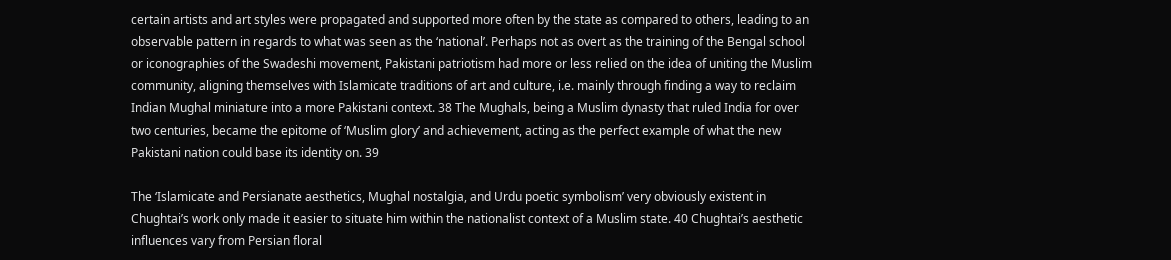certain artists and art styles were propagated and supported more often by the state as compared to others, leading to an observable pattern in regards to what was seen as the ‘national’. Perhaps not as overt as the training of the Bengal school or iconographies of the Swadeshi movement, Pakistani patriotism had more or less relied on the idea of uniting the Muslim community, aligning themselves with Islamicate traditions of art and culture, i.e. mainly through finding a way to reclaim Indian Mughal miniature into a more Pakistani context. 38 The Mughals, being a Muslim dynasty that ruled India for over two centuries, became the epitome of ‘Muslim glory’ and achievement, acting as the perfect example of what the new Pakistani nation could base its identity on. 39

The ‘Islamicate and Persianate aesthetics, Mughal nostalgia, and Urdu poetic symbolism’ very obviously existent in Chughtai’s work only made it easier to situate him within the nationalist context of a Muslim state. 40 Chughtai’s aesthetic influences vary from Persian floral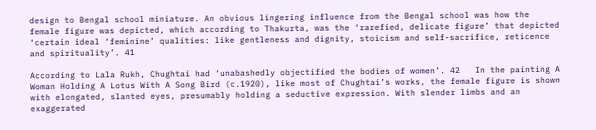design to Bengal school miniature. An obvious lingering influence from the Bengal school was how the female figure was depicted, which according to Thakurta, was the ‘rarefied, delicate figure’ that depicted ‘certain ideal ‘feminine’ qualities: like gentleness and dignity, stoicism and self-sacrifice, reticence and spirituality’. 41

According to Lala Rukh, Chughtai had ‘unabashedly objectified the bodies of women’. 42   In the painting A Woman Holding A Lotus With A Song Bird (c.1920), like most of Chughtai’s works, the female figure is shown with elongated, slanted eyes, presumably holding a seductive expression. With slender limbs and an exaggerated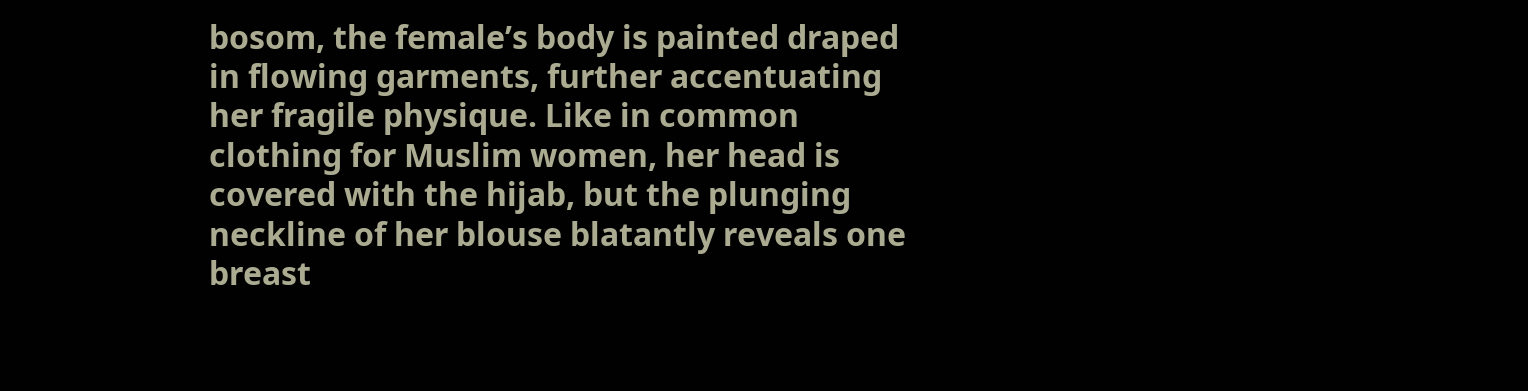bosom, the female’s body is painted draped in flowing garments, further accentuating her fragile physique. Like in common clothing for Muslim women, her head is covered with the hijab, but the plunging neckline of her blouse blatantly reveals one breast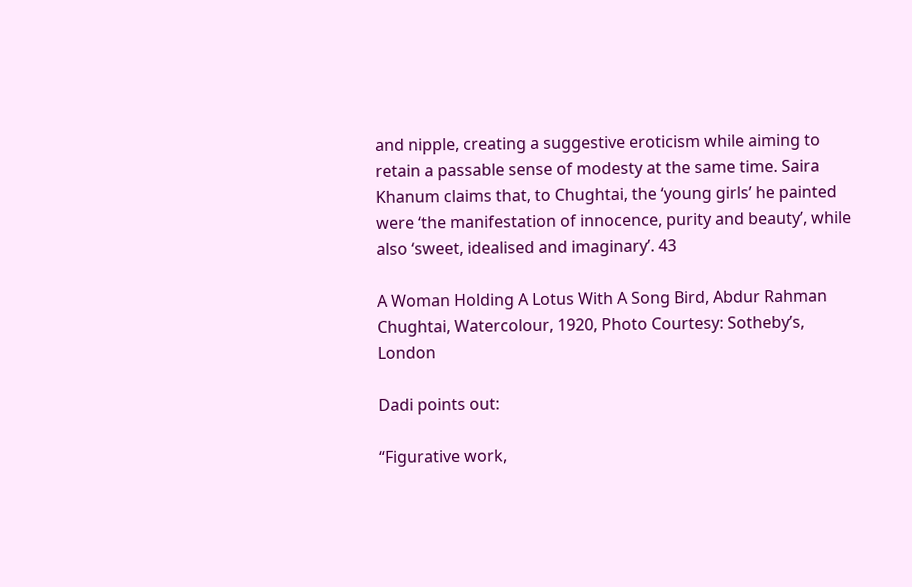and nipple, creating a suggestive eroticism while aiming to retain a passable sense of modesty at the same time. Saira Khanum claims that, to Chughtai, the ‘young girls’ he painted were ‘the manifestation of innocence, purity and beauty’, while also ‘sweet, idealised and imaginary’. 43

A Woman Holding A Lotus With A Song Bird, Abdur Rahman Chughtai, Watercolour, 1920, Photo Courtesy: Sotheby’s, London

Dadi points out:

“Figurative work,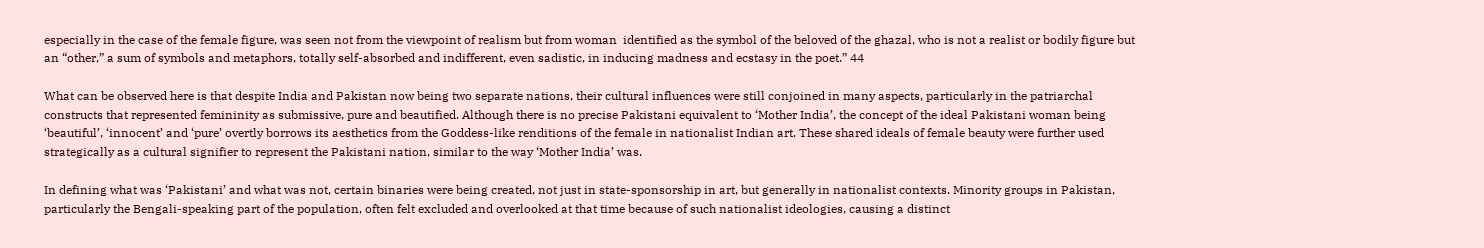especially in the case of the female figure, was seen not from the viewpoint of realism but from woman  identified as the symbol of the beloved of the ghazal, who is not a realist or bodily figure but an “other,” a sum of symbols and metaphors, totally self-absorbed and indifferent, even sadistic, in inducing madness and ecstasy in the poet.” 44

What can be observed here is that despite India and Pakistan now being two separate nations, their cultural influences were still conjoined in many aspects, particularly in the patriarchal constructs that represented femininity as submissive, pure and beautified. Although there is no precise Pakistani equivalent to ‘Mother India’, the concept of the ideal Pakistani woman being ‘beautiful’, ‘innocent’ and ‘pure’ overtly borrows its aesthetics from the Goddess-like renditions of the female in nationalist Indian art. These shared ideals of female beauty were further used strategically as a cultural signifier to represent the Pakistani nation, similar to the way ‘Mother India’ was.

In defining what was ‘Pakistani’ and what was not, certain binaries were being created, not just in state-sponsorship in art, but generally in nationalist contexts. Minority groups in Pakistan, particularly the Bengali-speaking part of the population, often felt excluded and overlooked at that time because of such nationalist ideologies, causing a distinct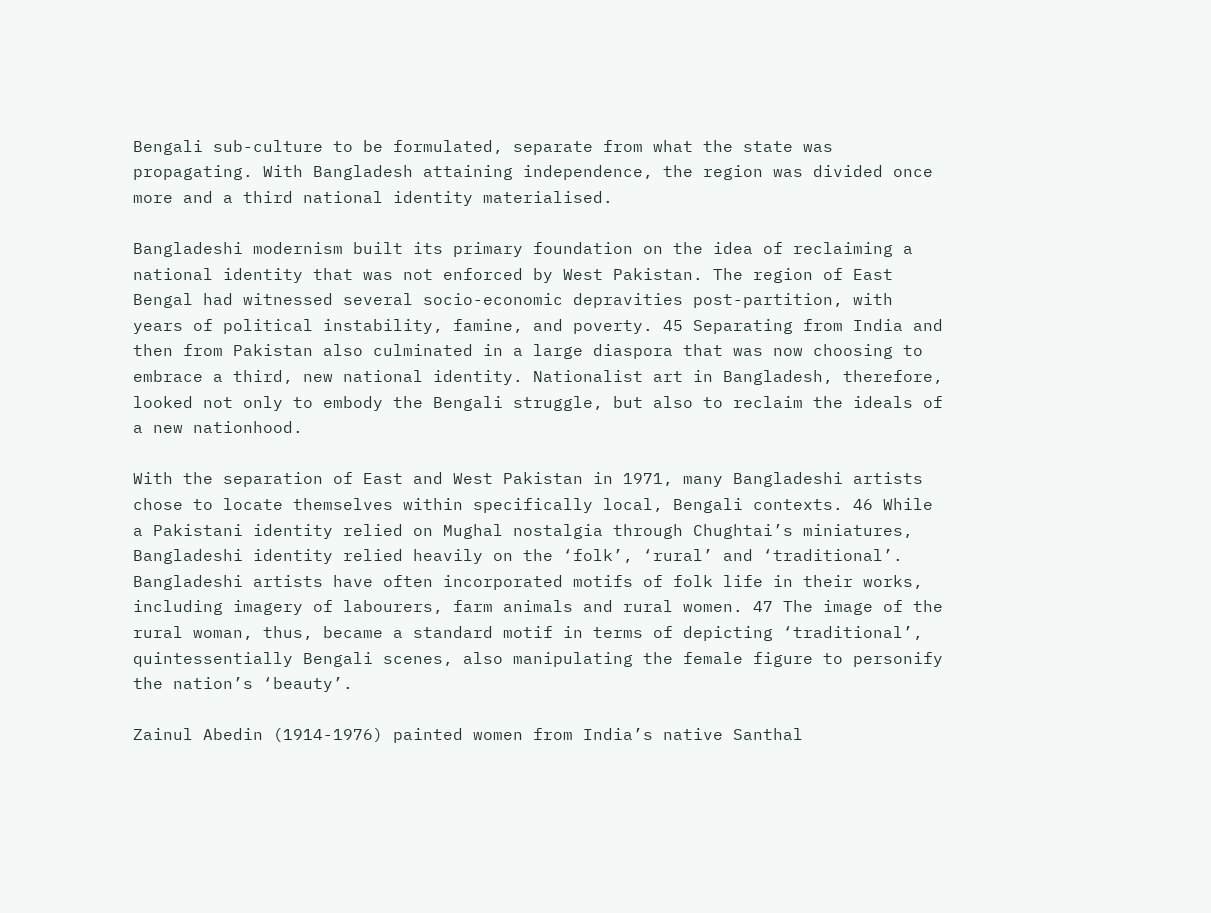Bengali sub-culture to be formulated, separate from what the state was propagating. With Bangladesh attaining independence, the region was divided once more and a third national identity materialised.

Bangladeshi modernism built its primary foundation on the idea of reclaiming a national identity that was not enforced by West Pakistan. The region of East Bengal had witnessed several socio-economic depravities post-partition, with years of political instability, famine, and poverty. 45 Separating from India and then from Pakistan also culminated in a large diaspora that was now choosing to embrace a third, new national identity. Nationalist art in Bangladesh, therefore, looked not only to embody the Bengali struggle, but also to reclaim the ideals of a new nationhood.

With the separation of East and West Pakistan in 1971, many Bangladeshi artists chose to locate themselves within specifically local, Bengali contexts. 46 While a Pakistani identity relied on Mughal nostalgia through Chughtai’s miniatures, Bangladeshi identity relied heavily on the ‘folk’, ‘rural’ and ‘traditional’. Bangladeshi artists have often incorporated motifs of folk life in their works, including imagery of labourers, farm animals and rural women. 47 The image of the rural woman, thus, became a standard motif in terms of depicting ‘traditional’, quintessentially Bengali scenes, also manipulating the female figure to personify the nation’s ‘beauty’.

Zainul Abedin (1914-1976) painted women from India’s native Santhal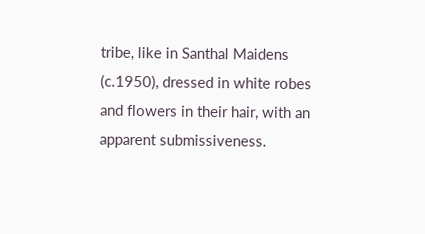tribe, like in Santhal Maidens (c.1950), dressed in white robes and flowers in their hair, with an apparent submissiveness.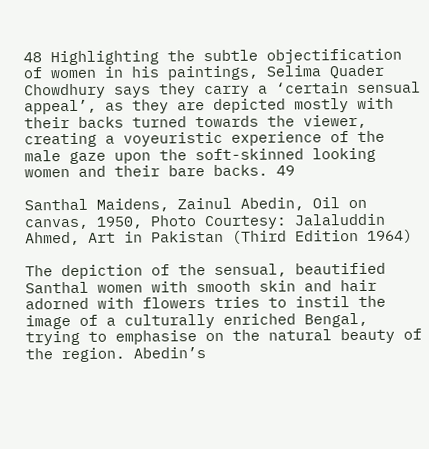48 Highlighting the subtle objectification of women in his paintings, Selima Quader Chowdhury says they carry a ‘certain sensual appeal’, as they are depicted mostly with their backs turned towards the viewer, creating a voyeuristic experience of the male gaze upon the soft-skinned looking women and their bare backs. 49

Santhal Maidens, Zainul Abedin, Oil on canvas, 1950, Photo Courtesy: Jalaluddin Ahmed, Art in Pakistan (Third Edition 1964)

The depiction of the sensual, beautified Santhal women with smooth skin and hair adorned with flowers tries to instil the image of a culturally enriched Bengal, trying to emphasise on the natural beauty of the region. Abedin’s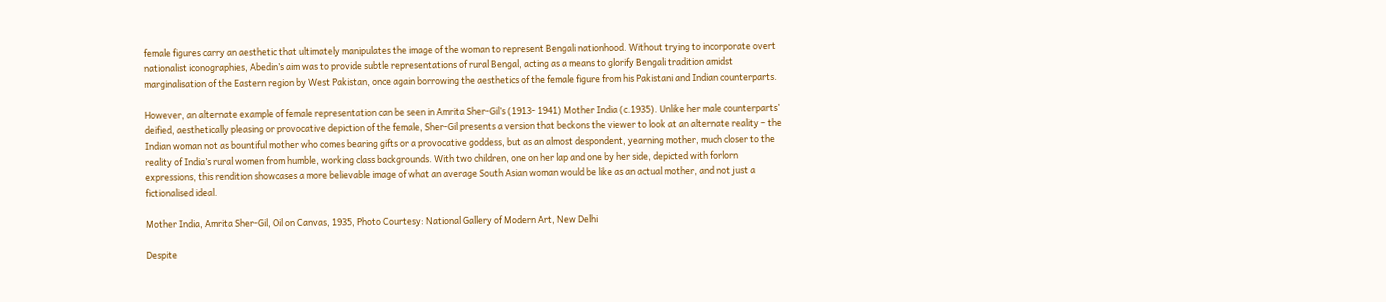female figures carry an aesthetic that ultimately manipulates the image of the woman to represent Bengali nationhood. Without trying to incorporate overt nationalist iconographies, Abedin’s aim was to provide subtle representations of rural Bengal, acting as a means to glorify Bengali tradition amidst marginalisation of the Eastern region by West Pakistan, once again borrowing the aesthetics of the female figure from his Pakistani and Indian counterparts.

However, an alternate example of female representation can be seen in Amrita Sher-Gil’s (1913- 1941) Mother India (c.1935). Unlike her male counterparts’ deified, aesthetically pleasing or provocative depiction of the female, Sher-Gil presents a version that beckons the viewer to look at an alternate reality – the Indian woman not as bountiful mother who comes bearing gifts or a provocative goddess, but as an almost despondent, yearning mother, much closer to the reality of India’s rural women from humble, working class backgrounds. With two children, one on her lap and one by her side, depicted with forlorn expressions, this rendition showcases a more believable image of what an average South Asian woman would be like as an actual mother, and not just a fictionalised ideal.

Mother India, Amrita Sher-Gil, Oil on Canvas, 1935, Photo Courtesy: National Gallery of Modern Art, New Delhi

Despite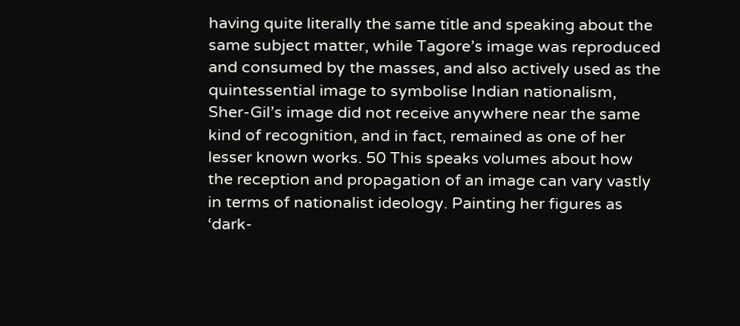having quite literally the same title and speaking about the same subject matter, while Tagore’s image was reproduced and consumed by the masses, and also actively used as the quintessential image to symbolise Indian nationalism, Sher-Gil’s image did not receive anywhere near the same kind of recognition, and in fact, remained as one of her lesser known works. 50 This speaks volumes about how the reception and propagation of an image can vary vastly in terms of nationalist ideology. Painting her figures as ‘dark-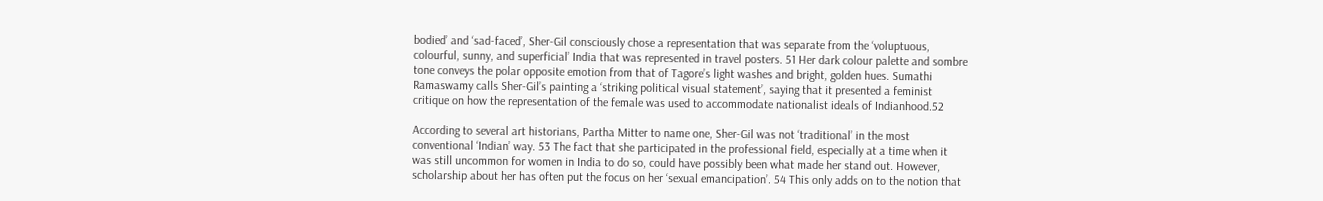bodied’ and ‘sad-faced’, Sher-Gil consciously chose a representation that was separate from the ‘voluptuous, colourful, sunny, and superficial’ India that was represented in travel posters. 51 Her dark colour palette and sombre tone conveys the polar opposite emotion from that of Tagore’s light washes and bright, golden hues. Sumathi Ramaswamy calls Sher-Gil’s painting a ‘striking political visual statement’, saying that it presented a feminist critique on how the representation of the female was used to accommodate nationalist ideals of Indianhood.52

According to several art historians, Partha Mitter to name one, Sher-Gil was not ‘traditional’ in the most conventional ‘Indian’ way. 53 The fact that she participated in the professional field, especially at a time when it was still uncommon for women in India to do so, could have possibly been what made her stand out. However, scholarship about her has often put the focus on her ‘sexual emancipation’. 54 This only adds on to the notion that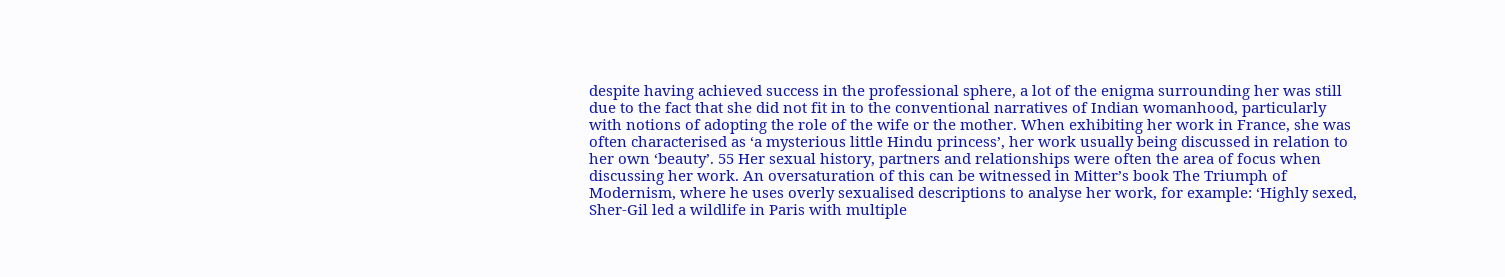despite having achieved success in the professional sphere, a lot of the enigma surrounding her was still due to the fact that she did not fit in to the conventional narratives of Indian womanhood, particularly with notions of adopting the role of the wife or the mother. When exhibiting her work in France, she was often characterised as ‘a mysterious little Hindu princess’, her work usually being discussed in relation to her own ‘beauty’. 55 Her sexual history, partners and relationships were often the area of focus when discussing her work. An oversaturation of this can be witnessed in Mitter’s book The Triumph of Modernism, where he uses overly sexualised descriptions to analyse her work, for example: ‘Highly sexed, Sher-Gil led a wildlife in Paris with multiple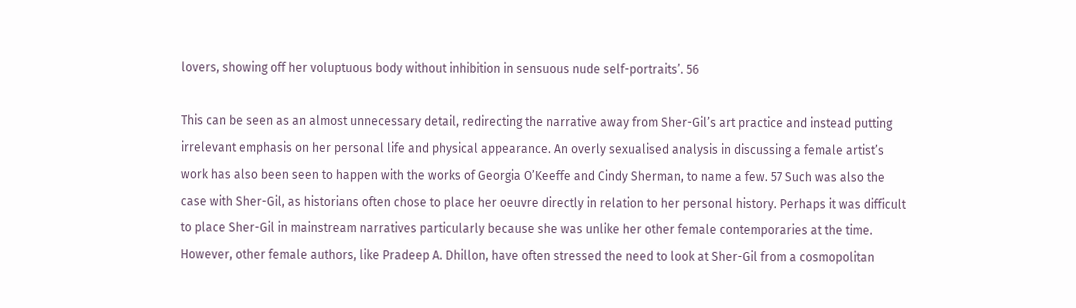lovers, showing off her voluptuous body without inhibition in sensuous nude self-portraits’. 56

This can be seen as an almost unnecessary detail, redirecting the narrative away from Sher-Gil’s art practice and instead putting irrelevant emphasis on her personal life and physical appearance. An overly sexualised analysis in discussing a female artist’s work has also been seen to happen with the works of Georgia O’Keeffe and Cindy Sherman, to name a few. 57 Such was also the case with Sher-Gil, as historians often chose to place her oeuvre directly in relation to her personal history. Perhaps it was difficult to place Sher-Gil in mainstream narratives particularly because she was unlike her other female contemporaries at the time. However, other female authors, like Pradeep A. Dhillon, have often stressed the need to look at Sher-Gil from a cosmopolitan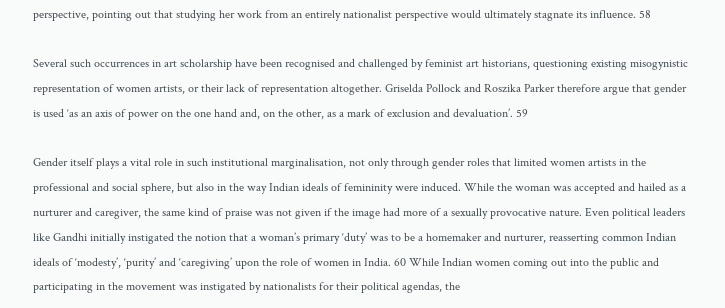perspective, pointing out that studying her work from an entirely nationalist perspective would ultimately stagnate its influence. 58

Several such occurrences in art scholarship have been recognised and challenged by feminist art historians, questioning existing misogynistic representation of women artists, or their lack of representation altogether. Griselda Pollock and Roszika Parker therefore argue that gender is used ‘as an axis of power on the one hand and, on the other, as a mark of exclusion and devaluation’. 59

Gender itself plays a vital role in such institutional marginalisation, not only through gender roles that limited women artists in the professional and social sphere, but also in the way Indian ideals of femininity were induced. While the woman was accepted and hailed as a nurturer and caregiver, the same kind of praise was not given if the image had more of a sexually provocative nature. Even political leaders like Gandhi initially instigated the notion that a woman’s primary ‘duty’ was to be a homemaker and nurturer, reasserting common Indian ideals of ‘modesty’, ‘purity’ and ‘caregiving’ upon the role of women in India. 60 While Indian women coming out into the public and participating in the movement was instigated by nationalists for their political agendas, the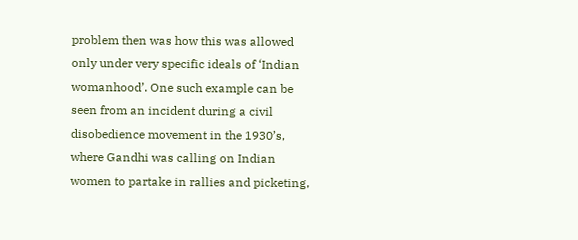problem then was how this was allowed only under very specific ideals of ‘Indian womanhood’. One such example can be seen from an incident during a civil disobedience movement in the 1930’s, where Gandhi was calling on Indian women to partake in rallies and picketing,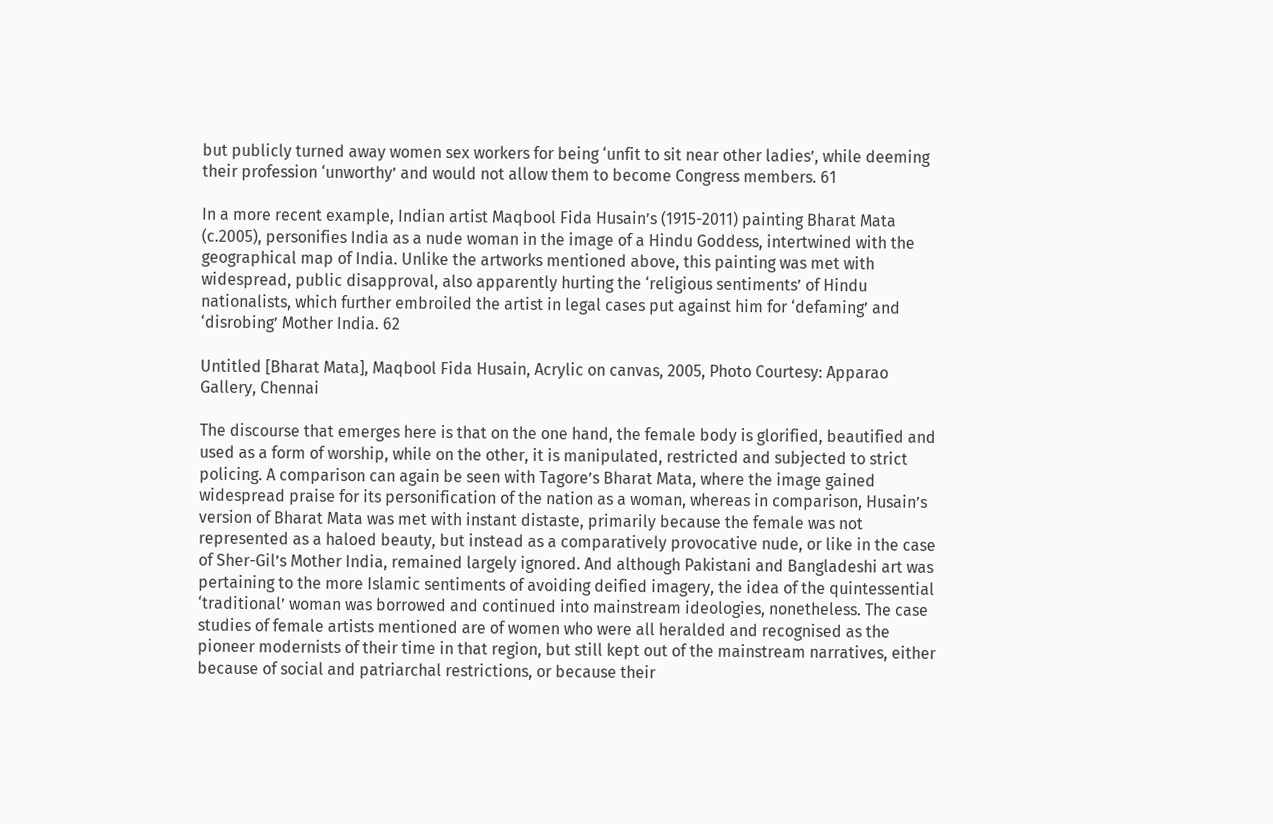but publicly turned away women sex workers for being ‘unfit to sit near other ladies’, while deeming their profession ‘unworthy’ and would not allow them to become Congress members. 61

In a more recent example, Indian artist Maqbool Fida Husain’s (1915-2011) painting Bharat Mata (c.2005), personifies India as a nude woman in the image of a Hindu Goddess, intertwined with the geographical map of India. Unlike the artworks mentioned above, this painting was met with widespread, public disapproval, also apparently hurting the ‘religious sentiments’ of Hindu nationalists, which further embroiled the artist in legal cases put against him for ‘defaming’ and ‘disrobing’ Mother India. 62

Untitled [Bharat Mata], Maqbool Fida Husain, Acrylic on canvas, 2005, Photo Courtesy: Apparao Gallery, Chennai

The discourse that emerges here is that on the one hand, the female body is glorified, beautified and used as a form of worship, while on the other, it is manipulated, restricted and subjected to strict policing. A comparison can again be seen with Tagore’s Bharat Mata, where the image gained widespread praise for its personification of the nation as a woman, whereas in comparison, Husain’s version of Bharat Mata was met with instant distaste, primarily because the female was not represented as a haloed beauty, but instead as a comparatively provocative nude, or like in the case of Sher-Gil’s Mother India, remained largely ignored. And although Pakistani and Bangladeshi art was pertaining to the more Islamic sentiments of avoiding deified imagery, the idea of the quintessential ‘traditional’ woman was borrowed and continued into mainstream ideologies, nonetheless. The case studies of female artists mentioned are of women who were all heralded and recognised as the pioneer modernists of their time in that region, but still kept out of the mainstream narratives, either because of social and patriarchal restrictions, or because their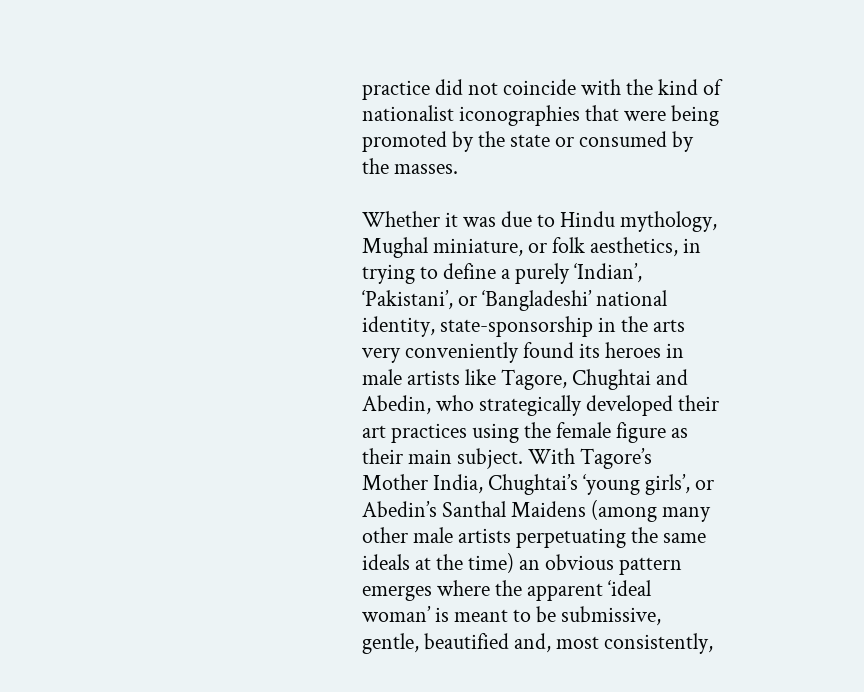practice did not coincide with the kind of nationalist iconographies that were being promoted by the state or consumed by the masses.

Whether it was due to Hindu mythology, Mughal miniature, or folk aesthetics, in trying to define a purely ‘Indian’, ‘Pakistani’, or ‘Bangladeshi’ national identity, state-sponsorship in the arts very conveniently found its heroes in male artists like Tagore, Chughtai and Abedin, who strategically developed their art practices using the female figure as their main subject. With Tagore’s Mother India, Chughtai’s ‘young girls’, or Abedin’s Santhal Maidens (among many other male artists perpetuating the same ideals at the time) an obvious pattern emerges where the apparent ‘ideal woman’ is meant to be submissive, gentle, beautified and, most consistently,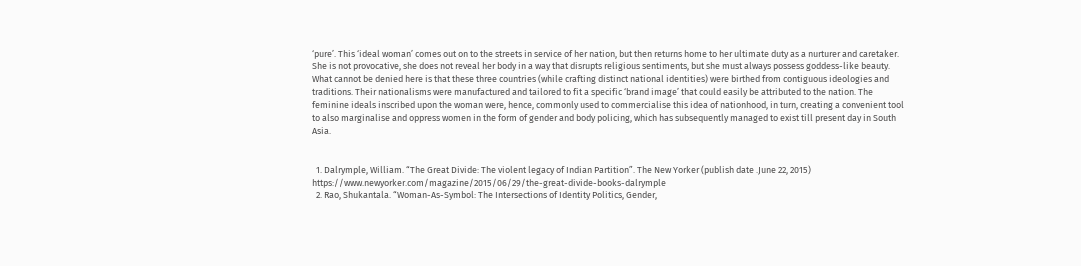‘pure’. This ‘ideal woman’ comes out on to the streets in service of her nation, but then returns home to her ultimate duty as a nurturer and caretaker. She is not provocative, she does not reveal her body in a way that disrupts religious sentiments, but she must always possess goddess-like beauty. What cannot be denied here is that these three countries (while crafting distinct national identities) were birthed from contiguous ideologies and traditions. Their nationalisms were manufactured and tailored to fit a specific ‘brand image’ that could easily be attributed to the nation. The feminine ideals inscribed upon the woman were, hence, commonly used to commercialise this idea of nationhood, in turn, creating a convenient tool to also marginalise and oppress women in the form of gender and body policing, which has subsequently managed to exist till present day in South Asia.


  1. Dalrymple, William. “The Great Divide: The violent legacy of Indian Partition”. The New Yorker (publish date .June 22, 2015) https://www.newyorker.com/magazine/2015/06/29/the-great-divide-books-dalrymple
  2. Rao, Shukantala. “Woman-As-Symbol: The Intersections of Identity Politics, Gender,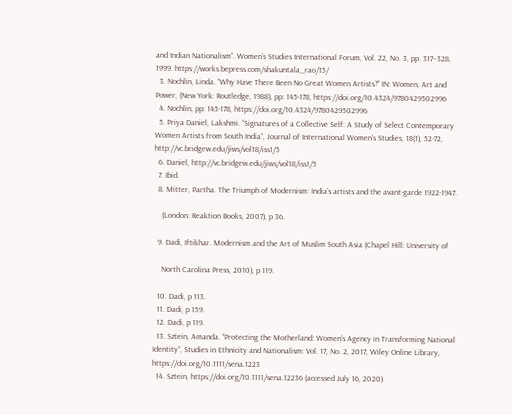and Indian Nationalism”. Women’s Studies International Forum, Vol. 22, No. 3, pp. 317–328, 1999. https://works.bepress.com/shakuntala_rao/15/
  3. Nochlin, Linda. “Why Have There Been No Great Women Artists?” IN: Women, Art and Power, (New York: Routledge, 1988), pp: 145-178, https://doi.org/10.4324/9780429502996
  4. Nochlin, pp: 145-178, https://doi.org/10.4324/9780429502996
  5. Priya Daniel, Lakshmi. “Signatures of a Collective Self: A Study of Select Contemporary Women Artists from South India”, Journal of International Women’s Studies, 18(1), 52-72, http://vc.bridgew.edu/jiws/vol18/iss1/5
  6. Daniel, http://vc.bridgew.edu/jiws/vol18/iss1/5
  7. Ibid.
  8. Mitter, Partha. The Triumph of Modernism: India’s artists and the avant-garde 1922-1947.

    (London: Reaktion Books, 2007), p 36.

  9. Dadi, Iftikhar. Modernism and the Art of Muslim South Asia (Chapel Hill: University of

    North Carolina Press, 2010), p 119.

  10. Dadi, p 113.
  11. Dadi, p 159.
  12. Dadi, p 119.
  13. Sztein, Amanda. “Protecting the Motherland: Women’s Agency in Transforming National Identity”, Studies in Ethnicity and Nationalism: Vol. 17, No. 2, 2017, Wiley Online Library, https://doi.org/10.1111/sena.1223
  14. Sztein, https://doi.org/10.1111/sena.12236 (accessed July 16, 2020).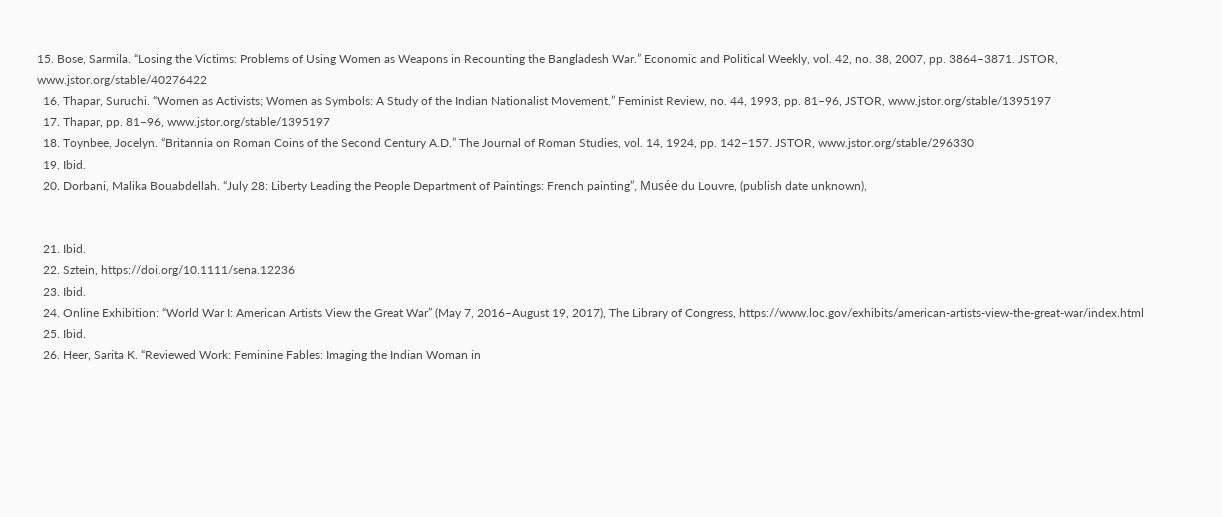15. Bose, Sarmila. “Losing the Victims: Problems of Using Women as Weapons in Recounting the Bangladesh War.” Economic and Political Weekly, vol. 42, no. 38, 2007, pp. 3864–3871. JSTOR, www.jstor.org/stable/40276422
  16. Thapar, Suruchi. “Women as Activists; Women as Symbols: A Study of the Indian Nationalist Movement.” Feminist Review, no. 44, 1993, pp. 81–96, JSTOR, www.jstor.org/stable/1395197
  17. Thapar, pp. 81–96, www.jstor.org/stable/1395197
  18. Toynbee, Jocelyn. “Britannia on Roman Coins of the Second Century A.D.” The Journal of Roman Studies, vol. 14, 1924, pp. 142–157. JSTOR, www.jstor.org/stable/296330
  19. Ibid.
  20. Dorbani, Malika Bouabdellah. “July 28: Liberty Leading the People Department of Paintings: French painting”, Musée du Louvre, (publish date unknown),


  21. Ibid.
  22. Sztein, https://doi.org/10.1111/sena.12236
  23. Ibid.
  24. Online Exhibition: “World War I: American Artists View the Great War” (May 7, 2016–August 19, 2017), The Library of Congress, https://www.loc.gov/exhibits/american-artists-view-the-great-war/index.html
  25. Ibid.
  26. Heer, Sarita K. “Reviewed Work: Feminine Fables: Imaging the Indian Woman in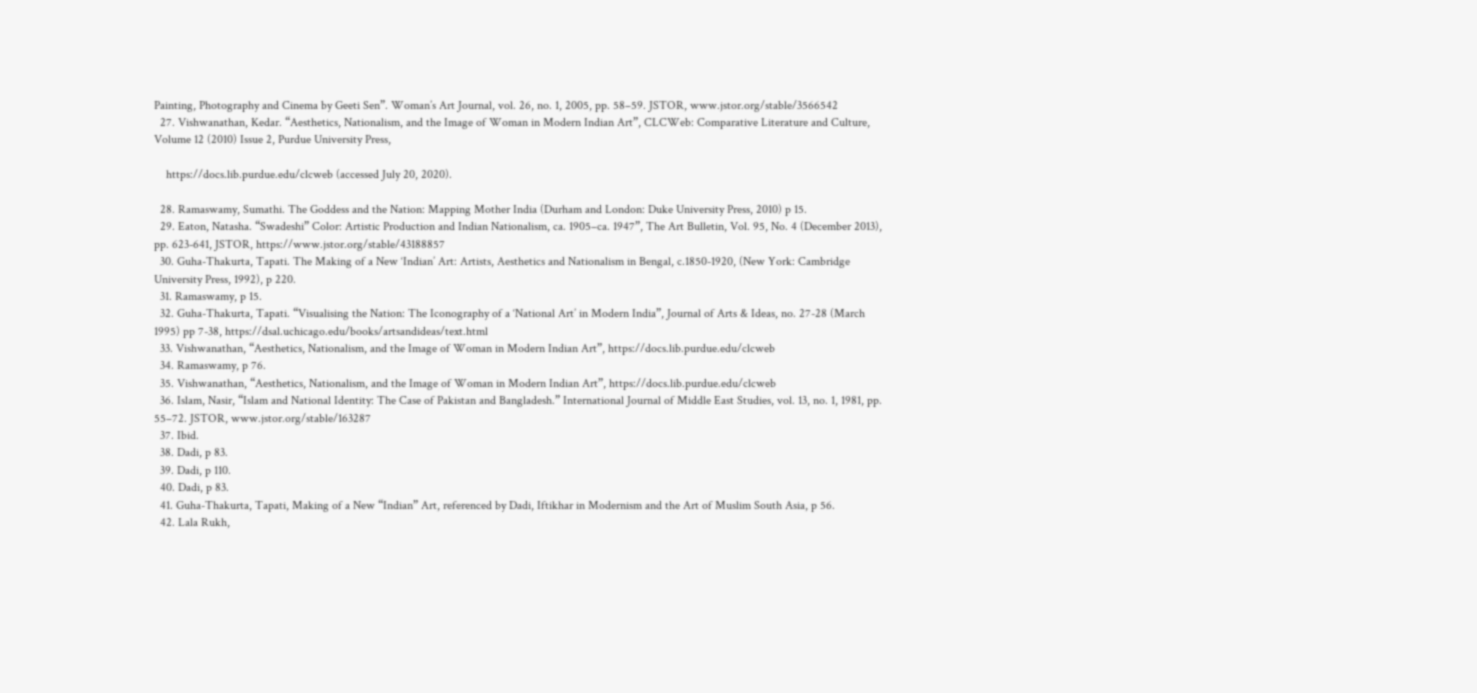Painting, Photography and Cinema by Geeti Sen”. Woman’s Art Journal, vol. 26, no. 1, 2005, pp. 58–59. JSTOR, www.jstor.org/stable/3566542
  27. Vishwanathan, Kedar. “Aesthetics, Nationalism, and the Image of Woman in Modern Indian Art”, CLCWeb: Comparative Literature and Culture, Volume 12 (2010) Issue 2, Purdue University Press,

    https://docs.lib.purdue.edu/clcweb (accessed July 20, 2020).

  28. Ramaswamy, Sumathi. The Goddess and the Nation: Mapping Mother India (Durham and London: Duke University Press, 2010) p 15.
  29. Eaton, Natasha. “Swadeshi” Color: Artistic Production and Indian Nationalism, ca. 1905–ca. 1947”, The Art Bulletin, Vol. 95, No. 4 (December 2013), pp. 623-641, JSTOR, https://www.jstor.org/stable/43188857
  30. Guha-Thakurta, Tapati. The Making of a New ‘Indian’ Art: Artists, Aesthetics and Nationalism in Bengal, c.1850-1920, (New York: Cambridge University Press, 1992), p 220.
  31. Ramaswamy, p 15.
  32. Guha-Thakurta, Tapati. “Visualising the Nation: The Iconography of a ‘National Art’ in Modern India”, Journal of Arts & Ideas, no. 27-28 (March 1995) pp 7-38, https://dsal.uchicago.edu/books/artsandideas/text.html
  33. Vishwanathan, “Aesthetics, Nationalism, and the Image of Woman in Modern Indian Art”, https://docs.lib.purdue.edu/clcweb
  34. Ramaswamy, p 76.
  35. Vishwanathan, “Aesthetics, Nationalism, and the Image of Woman in Modern Indian Art”, https://docs.lib.purdue.edu/clcweb
  36. Islam, Nasir, “Islam and National Identity: The Case of Pakistan and Bangladesh.” International Journal of Middle East Studies, vol. 13, no. 1, 1981, pp. 55–72. JSTOR, www.jstor.org/stable/163287
  37. Ibid.
  38. Dadi, p 83.
  39. Dadi, p 110.
  40. Dadi, p 83.
  41. Guha-Thakurta, Tapati, Making of a New “Indian” Art, referenced by Dadi, Iftikhar in Modernism and the Art of Muslim South Asia, p 56.
  42. Lala Rukh,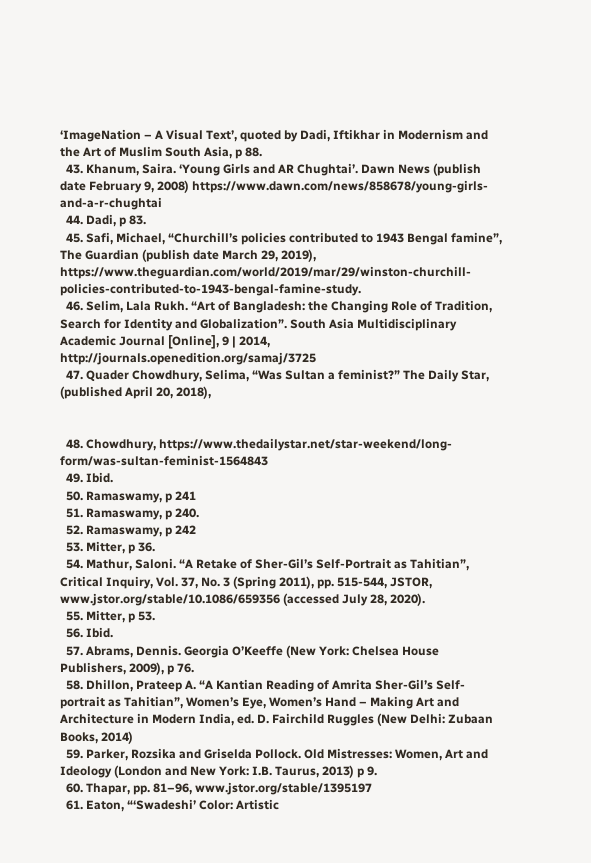‘ImageNation – A Visual Text’, quoted by Dadi, Iftikhar in Modernism and the Art of Muslim South Asia, p 88.
  43. Khanum, Saira. ‘Young Girls and AR Chughtai’. Dawn News (publish date February 9, 2008) https://www.dawn.com/news/858678/young-girls-and-a-r-chughtai
  44. Dadi, p 83.
  45. Safi, Michael, “Churchill’s policies contributed to 1943 Bengal famine”, The Guardian (publish date March 29, 2019), https://www.theguardian.com/world/2019/mar/29/winston-churchill-policies-contributed-to-1943-bengal-famine-study.
  46. Selim, Lala Rukh. “Art of Bangladesh: the Changing Role of Tradition, Search for Identity and Globalization”. South Asia Multidisciplinary Academic Journal [Online], 9 | 2014, http://journals.openedition.org/samaj/3725
  47. Quader Chowdhury, Selima, “Was Sultan a feminist?” The Daily Star, (published April 20, 2018),


  48. Chowdhury, https://www.thedailystar.net/star-weekend/long-form/was-sultan-feminist-1564843
  49. Ibid.
  50. Ramaswamy, p 241
  51. Ramaswamy, p 240.
  52. Ramaswamy, p 242
  53. Mitter, p 36.
  54. Mathur, Saloni. “A Retake of Sher-Gil’s Self-Portrait as Tahitian”, Critical Inquiry, Vol. 37, No. 3 (Spring 2011), pp. 515-544, JSTOR, www.jstor.org/stable/10.1086/659356 (accessed July 28, 2020).
  55. Mitter, p 53.
  56. Ibid.
  57. Abrams, Dennis. Georgia O’Keeffe (New York: Chelsea House Publishers, 2009), p 76.
  58. Dhillon, Prateep A. “A Kantian Reading of Amrita Sher-Gil’s Self-portrait as Tahitian”, Women’s Eye, Women’s Hand – Making Art and Architecture in Modern India, ed. D. Fairchild Ruggles (New Delhi: Zubaan Books, 2014)
  59. Parker, Rozsika and Griselda Pollock. Old Mistresses: Women, Art and Ideology (London and New York: I.B. Taurus, 2013) p 9.
  60. Thapar, pp. 81–96, www.jstor.org/stable/1395197
  61. Eaton, “‘Swadeshi’ Color: Artistic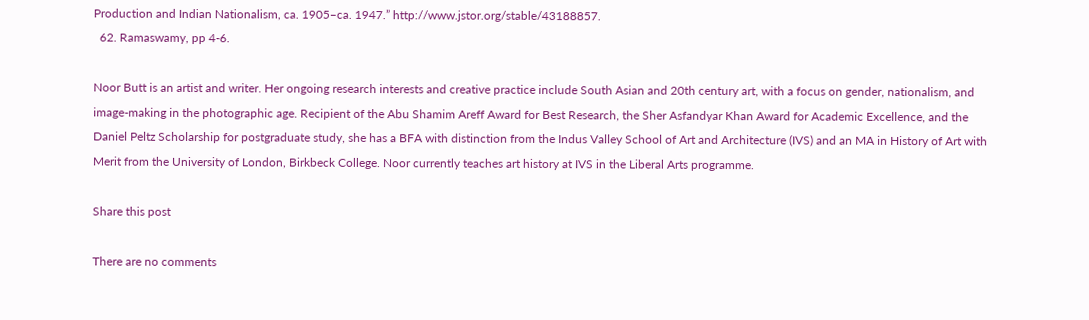Production and Indian Nationalism, ca. 1905–ca. 1947.” http://www.jstor.org/stable/43188857.
  62. Ramaswamy, pp 4-6.

Noor Butt is an artist and writer. Her ongoing research interests and creative practice include South Asian and 20th century art, with a focus on gender, nationalism, and image-making in the photographic age. Recipient of the Abu Shamim Areff Award for Best Research, the Sher Asfandyar Khan Award for Academic Excellence, and the Daniel Peltz Scholarship for postgraduate study, she has a BFA with distinction from the Indus Valley School of Art and Architecture (IVS) and an MA in History of Art with Merit from the University of London, Birkbeck College. Noor currently teaches art history at IVS in the Liberal Arts programme.

Share this post

There are no comments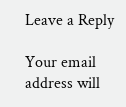Leave a Reply

Your email address will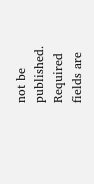not be published. Required fields are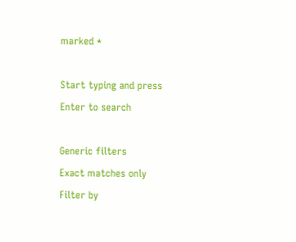marked *

Start typing and press Enter to search

Generic filters
Exact matches only
Filter by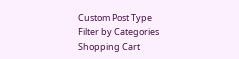Custom Post Type
Filter by Categories
Shopping Cart